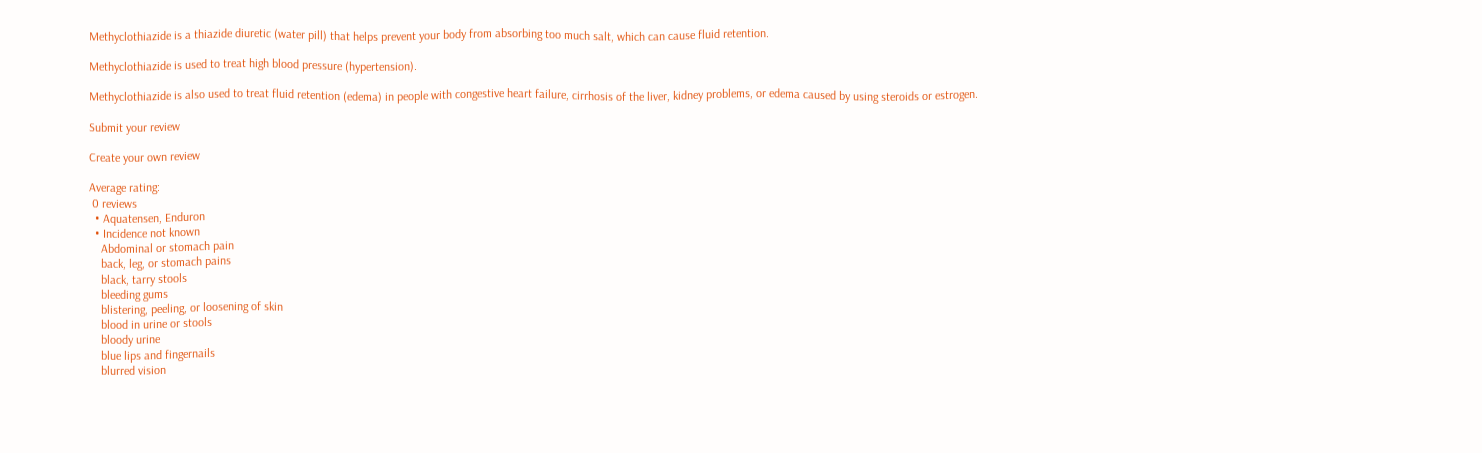Methyclothiazide is a thiazide diuretic (water pill) that helps prevent your body from absorbing too much salt, which can cause fluid retention.

Methyclothiazide is used to treat high blood pressure (hypertension).

Methyclothiazide is also used to treat fluid retention (edema) in people with congestive heart failure, cirrhosis of the liver, kidney problems, or edema caused by using steroids or estrogen.

Submit your review

Create your own review

Average rating:
 0 reviews
  • Aquatensen, Enduron
  • Incidence not known
    Abdominal or stomach pain
    back, leg, or stomach pains
    black, tarry stools
    bleeding gums
    blistering, peeling, or loosening of skin
    blood in urine or stools
    bloody urine
    blue lips and fingernails
    blurred vision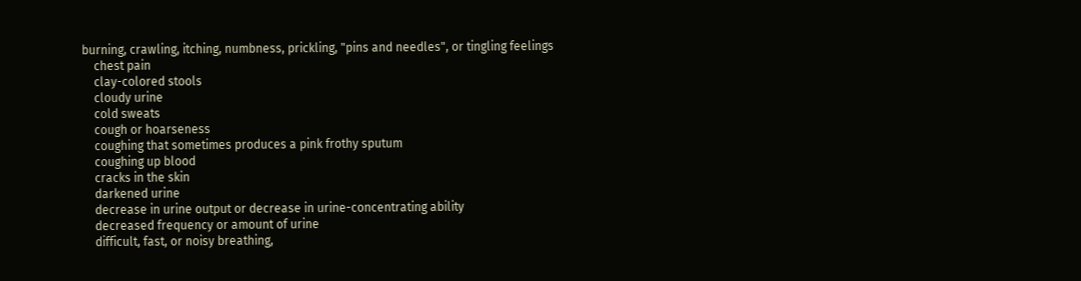burning, crawling, itching, numbness, prickling, "pins and needles", or tingling feelings
    chest pain
    clay-colored stools
    cloudy urine
    cold sweats
    cough or hoarseness
    coughing that sometimes produces a pink frothy sputum
    coughing up blood
    cracks in the skin
    darkened urine
    decrease in urine output or decrease in urine-concentrating ability
    decreased frequency or amount of urine
    difficult, fast, or noisy breathing,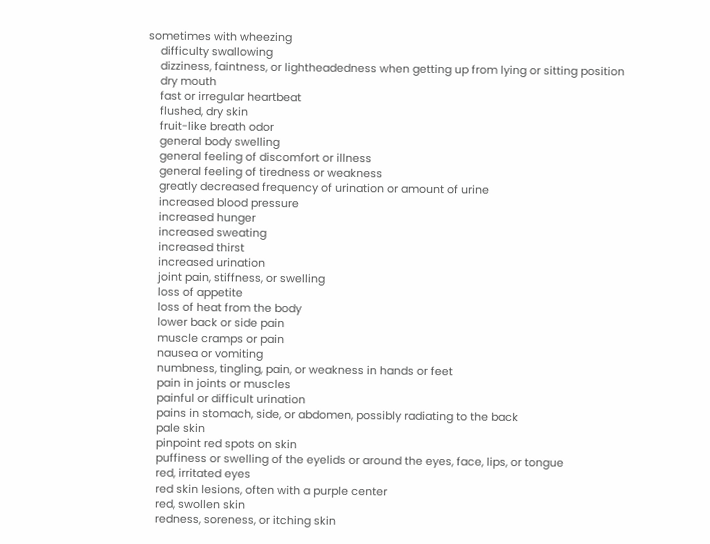sometimes with wheezing
    difficulty swallowing
    dizziness, faintness, or lightheadedness when getting up from lying or sitting position
    dry mouth
    fast or irregular heartbeat
    flushed, dry skin
    fruit-like breath odor
    general body swelling
    general feeling of discomfort or illness
    general feeling of tiredness or weakness
    greatly decreased frequency of urination or amount of urine
    increased blood pressure
    increased hunger
    increased sweating
    increased thirst
    increased urination
    joint pain, stiffness, or swelling
    loss of appetite
    loss of heat from the body
    lower back or side pain
    muscle cramps or pain
    nausea or vomiting
    numbness, tingling, pain, or weakness in hands or feet
    pain in joints or muscles
    painful or difficult urination
    pains in stomach, side, or abdomen, possibly radiating to the back
    pale skin
    pinpoint red spots on skin
    puffiness or swelling of the eyelids or around the eyes, face, lips, or tongue
    red, irritated eyes
    red skin lesions, often with a purple center
    red, swollen skin
    redness, soreness, or itching skin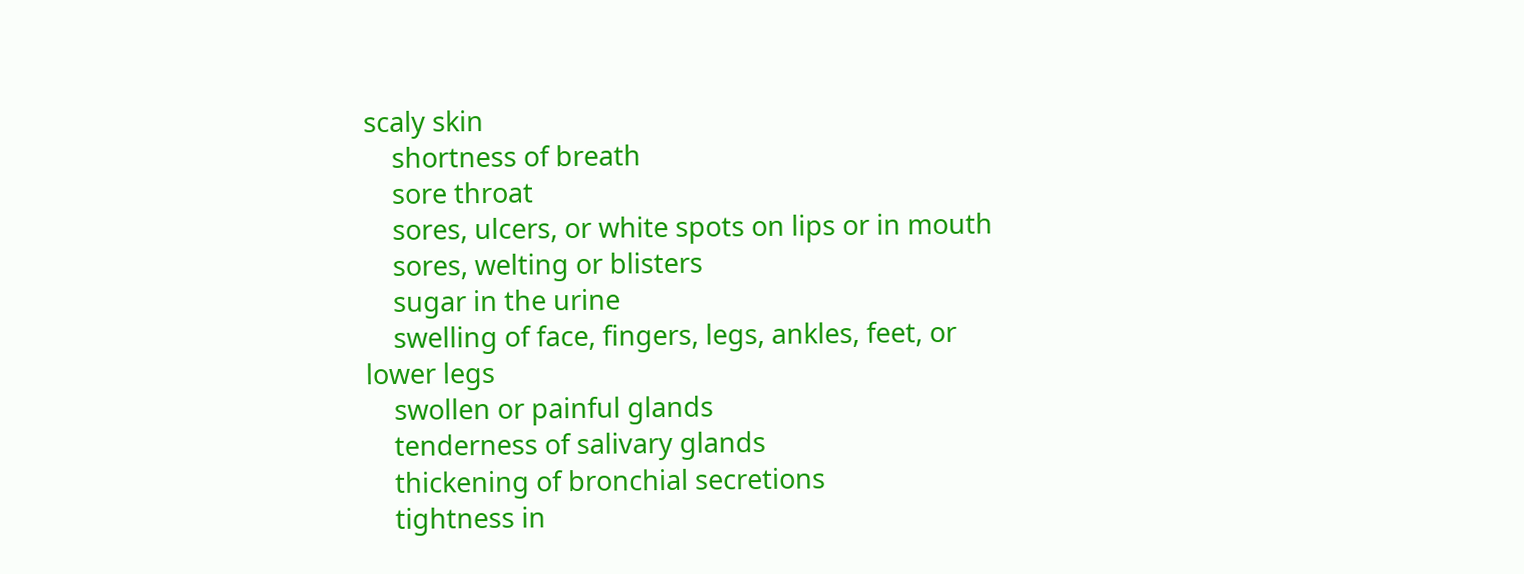scaly skin
    shortness of breath
    sore throat
    sores, ulcers, or white spots on lips or in mouth
    sores, welting or blisters
    sugar in the urine
    swelling of face, fingers, legs, ankles, feet, or lower legs
    swollen or painful glands
    tenderness of salivary glands
    thickening of bronchial secretions
    tightness in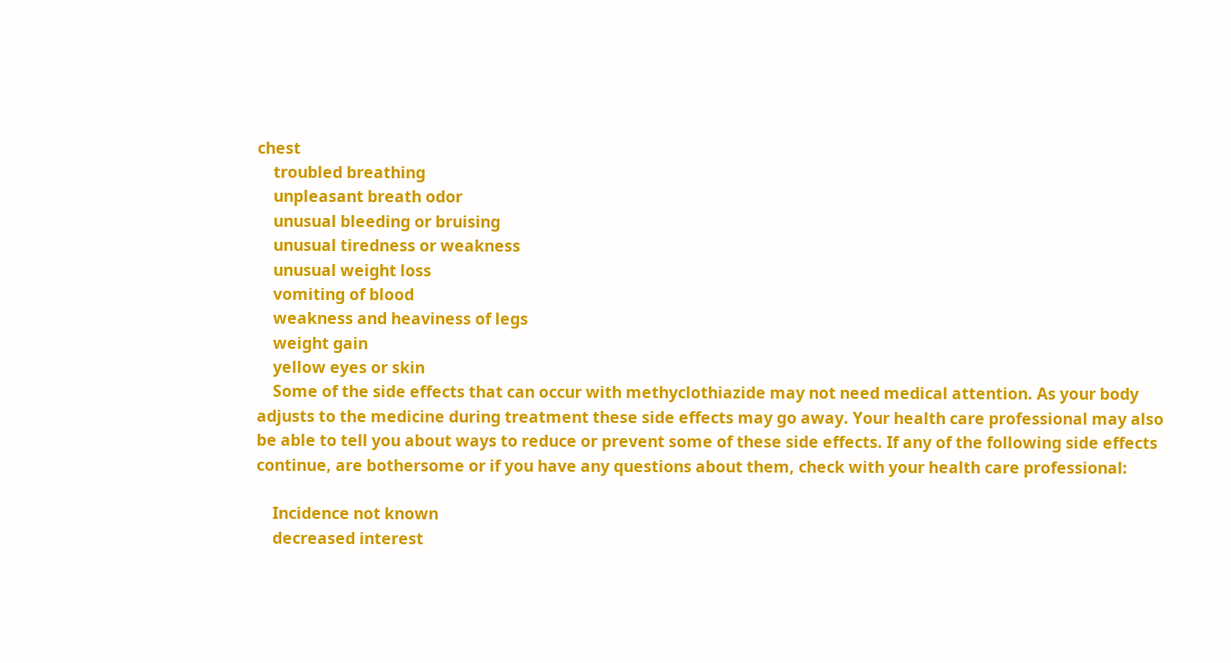chest
    troubled breathing
    unpleasant breath odor
    unusual bleeding or bruising
    unusual tiredness or weakness
    unusual weight loss
    vomiting of blood
    weakness and heaviness of legs
    weight gain
    yellow eyes or skin
    Some of the side effects that can occur with methyclothiazide may not need medical attention. As your body adjusts to the medicine during treatment these side effects may go away. Your health care professional may also be able to tell you about ways to reduce or prevent some of these side effects. If any of the following side effects continue, are bothersome or if you have any questions about them, check with your health care professional:

    Incidence not known
    decreased interest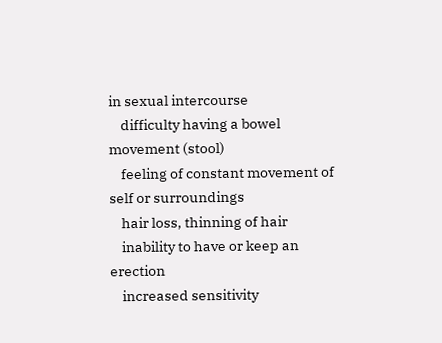in sexual intercourse
    difficulty having a bowel movement (stool)
    feeling of constant movement of self or surroundings
    hair loss, thinning of hair
    inability to have or keep an erection
    increased sensitivity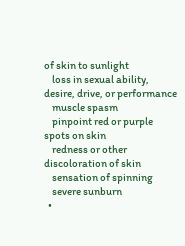of skin to sunlight
    loss in sexual ability, desire, drive, or performance
    muscle spasm
    pinpoint red or purple spots on skin
    redness or other discoloration of skin
    sensation of spinning
    severe sunburn
  •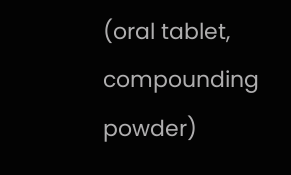(oral tablet, compounding powder)